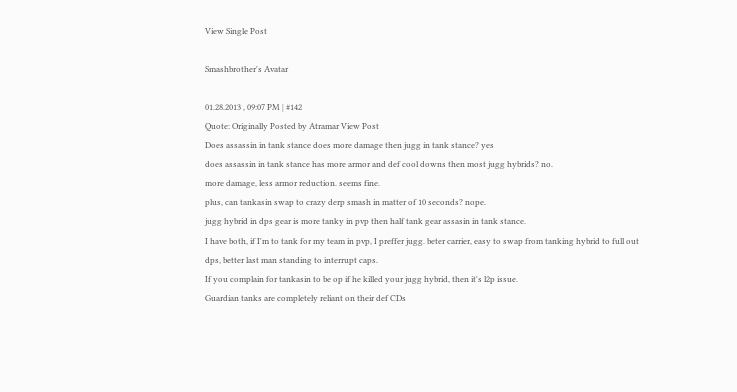View Single Post

Smashbrother's Avatar

01.28.2013 , 09:07 PM | #142
Quote: Originally Posted by Atramar View Post
Does assassin in tank stance does more damage then jugg in tank stance? yes
does assassin in tank stance has more armor and def cool downs then most jugg hybrids? no.
more damage, less armor reduction. seems fine.
plus, can tankasin swap to crazy derp smash in matter of 10 seconds? nope.
jugg hybrid in dps gear is more tanky in pvp then half tank gear assasin in tank stance.
I have both, if I'm to tank for my team in pvp, I preffer jugg. beter carrier, easy to swap from tanking hybrid to full out dps, better last man standing to interrupt caps.
If you complain for tankasin to be op if he killed your jugg hybrid, then it's l2p issue.
Guardian tanks are completely reliant on their def CDs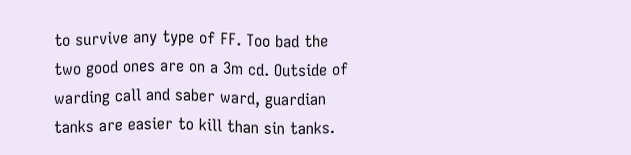to survive any type of FF. Too bad the two good ones are on a 3m cd. Outside of warding call and saber ward, guardian tanks are easier to kill than sin tanks.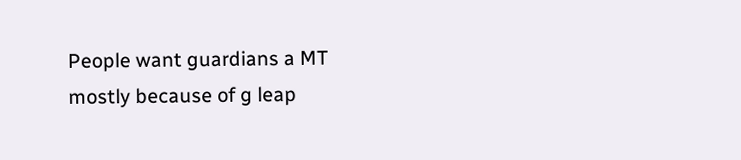People want guardians a MT mostly because of g leap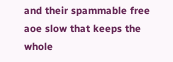and their spammable free aoe slow that keeps the whole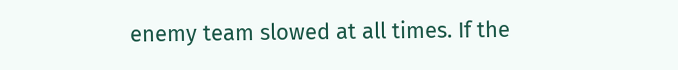enemy team slowed at all times. If the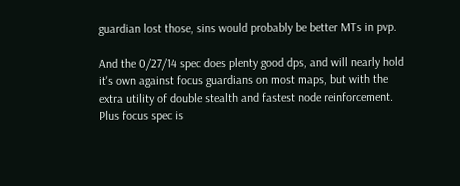guardian lost those, sins would probably be better MTs in pvp.

And the 0/27/14 spec does plenty good dps, and will nearly hold it's own against focus guardians on most maps, but with the extra utility of double stealth and fastest node reinforcement. Plus focus spec is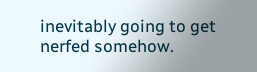inevitably going to get nerfed somehow.